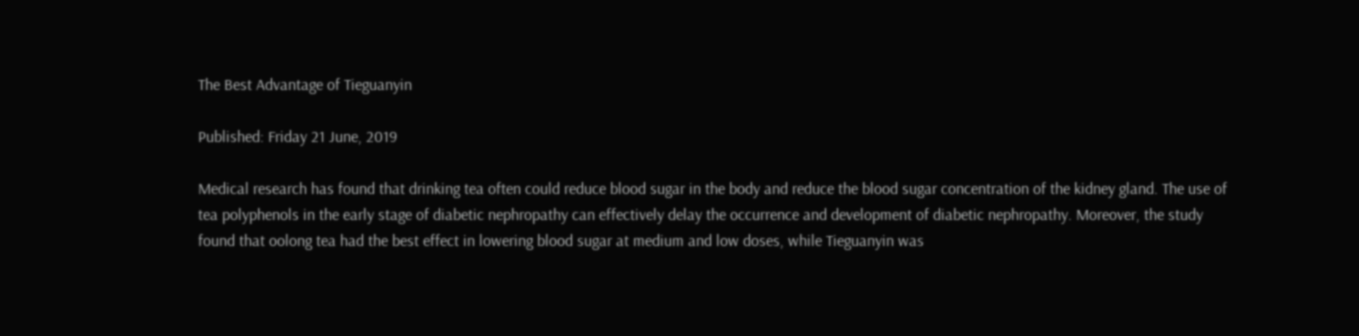The Best Advantage of Tieguanyin

Published: Friday 21 June, 2019

Medical research has found that drinking tea often could reduce blood sugar in the body and reduce the blood sugar concentration of the kidney gland. The use of tea polyphenols in the early stage of diabetic nephropathy can effectively delay the occurrence and development of diabetic nephropathy. Moreover, the study found that oolong tea had the best effect in lowering blood sugar at medium and low doses, while Tieguanyin was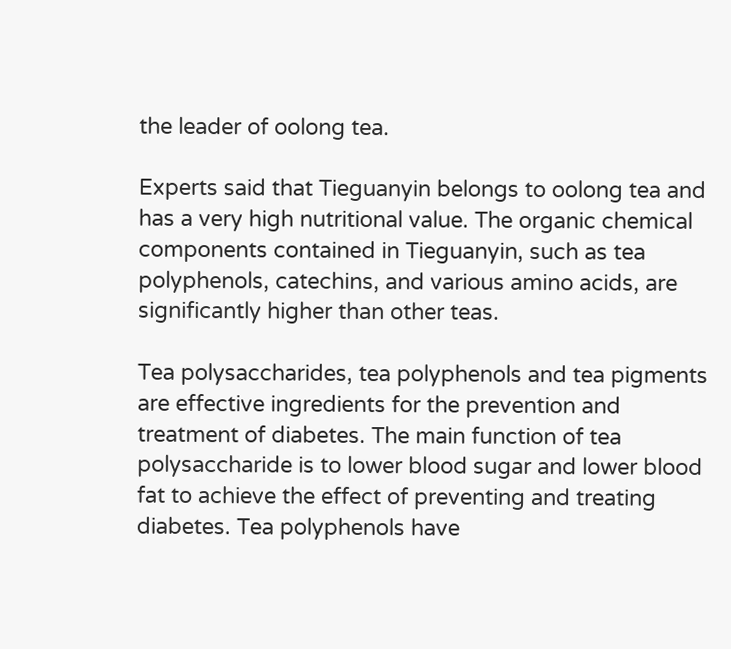the leader of oolong tea.

Experts said that Tieguanyin belongs to oolong tea and has a very high nutritional value. The organic chemical components contained in Tieguanyin, such as tea polyphenols, catechins, and various amino acids, are significantly higher than other teas.

Tea polysaccharides, tea polyphenols and tea pigments are effective ingredients for the prevention and treatment of diabetes. The main function of tea polysaccharide is to lower blood sugar and lower blood fat to achieve the effect of preventing and treating diabetes. Tea polyphenols have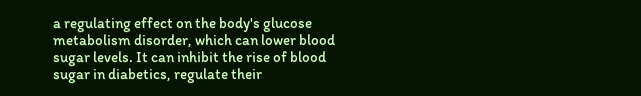a regulating effect on the body's glucose metabolism disorder, which can lower blood sugar levels. It can inhibit the rise of blood sugar in diabetics, regulate their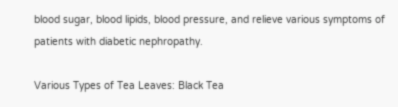blood sugar, blood lipids, blood pressure, and relieve various symptoms of patients with diabetic nephropathy.

Various Types of Tea Leaves: Black Tea